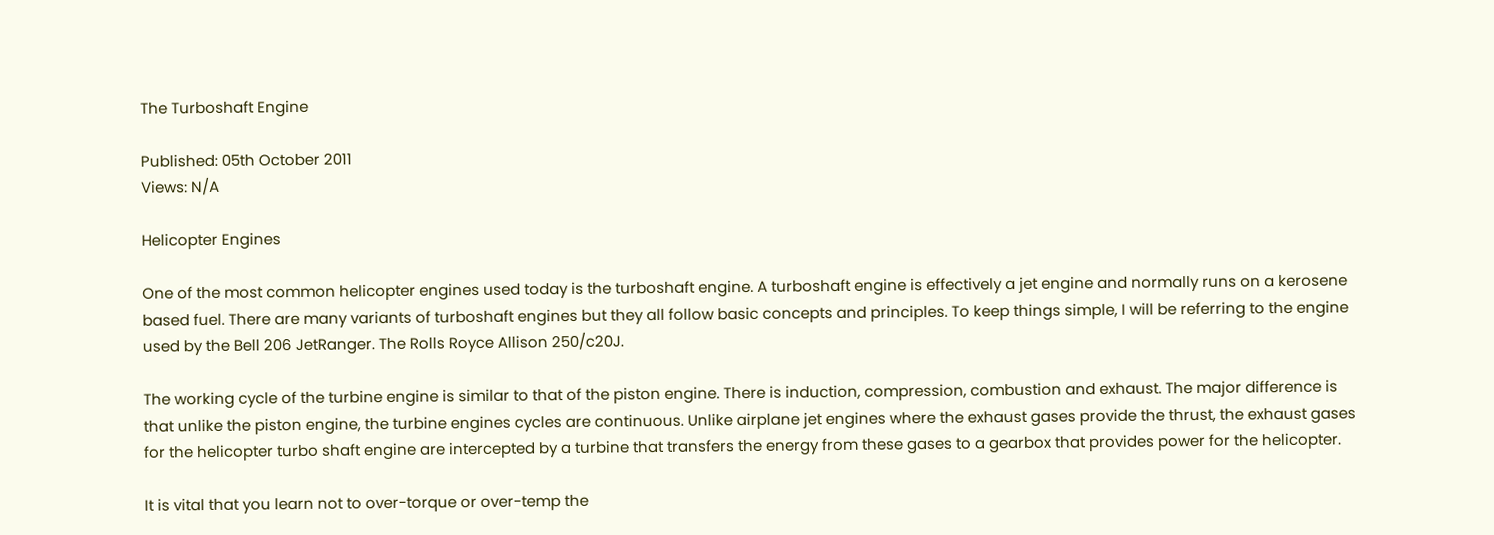The Turboshaft Engine

Published: 05th October 2011
Views: N/A

Helicopter Engines

One of the most common helicopter engines used today is the turboshaft engine. A turboshaft engine is effectively a jet engine and normally runs on a kerosene based fuel. There are many variants of turboshaft engines but they all follow basic concepts and principles. To keep things simple, I will be referring to the engine used by the Bell 206 JetRanger. The Rolls Royce Allison 250/c20J.

The working cycle of the turbine engine is similar to that of the piston engine. There is induction, compression, combustion and exhaust. The major difference is that unlike the piston engine, the turbine engines cycles are continuous. Unlike airplane jet engines where the exhaust gases provide the thrust, the exhaust gases for the helicopter turbo shaft engine are intercepted by a turbine that transfers the energy from these gases to a gearbox that provides power for the helicopter.

It is vital that you learn not to over-torque or over-temp the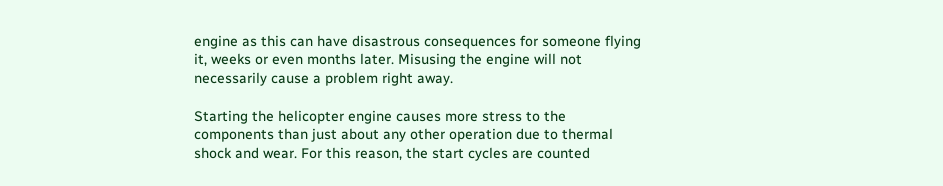engine as this can have disastrous consequences for someone flying it, weeks or even months later. Misusing the engine will not necessarily cause a problem right away.

Starting the helicopter engine causes more stress to the components than just about any other operation due to thermal shock and wear. For this reason, the start cycles are counted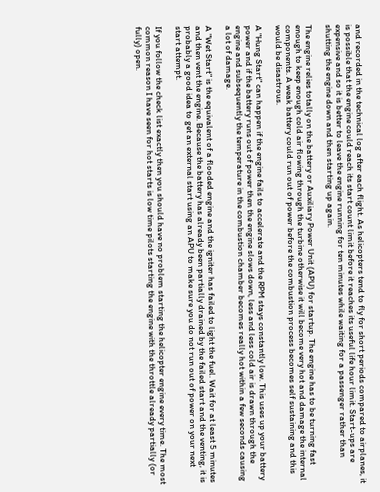and recorded in the technical log after each flight. As helicopters tend to fly for short periods compared to airplanes, it is possible that the engine could reach its start count limit before it reaches its useful life hour limit. Start-ups are expensive and so it is better to leave the engine running for ten minutes while waiting for a passenger rather than shutting the engine down and then starting up again.

The engine relies totally on the battery or Auxiliary Power Unit (APU) for startup. The engine has to be turning fast enough to keep enough cold air flowing through the turbine otherwise it will become very hot and damage the internal components. A weak battery could run out of power before the combustion process becomes self sustaining and this would be disastrous.

A "Hung Start" can happen if the engine fails to accelerate and the RPM stays constantly low. This uses up your battery power and if the battery runs out of power then the engine slows down, less and less cold air is drawn through the engine and subsequently the temperature in the combustion chamber becomes really hot within a few seconds causing a lot of damage.

A "Wet Start" is the equivalent of a flooded engine and the igniter has failed to light the fuel. Wait for at least 5 minutes and then vent the engine. Because the battery has already been partially drained by the failed start and the venting, it is probably a good idea to get an external start using an APU to make sure you do not run out of power on your next start attempt.

If you follow the check list exactly then you should have no problem starting the helicopter engine every time. The most common reason I have seen for hot starts is low time pilots starting the engine with the throttle already partially (or fully) open.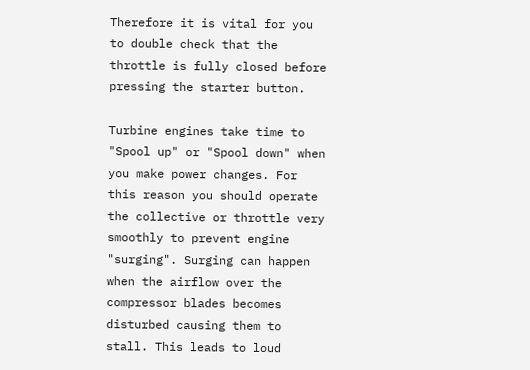Therefore it is vital for you to double check that the throttle is fully closed before pressing the starter button.

Turbine engines take time to "Spool up" or "Spool down" when you make power changes. For this reason you should operate the collective or throttle very smoothly to prevent engine "surging". Surging can happen when the airflow over the compressor blades becomes disturbed causing them to stall. This leads to loud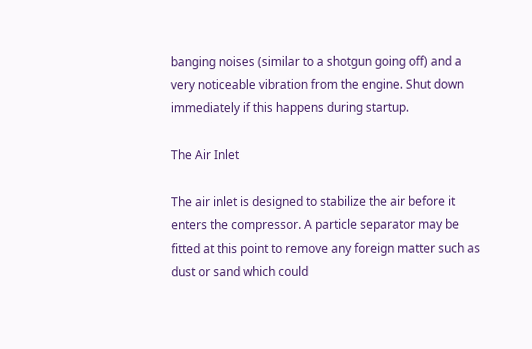banging noises (similar to a shotgun going off) and a very noticeable vibration from the engine. Shut down immediately if this happens during startup.

The Air Inlet

The air inlet is designed to stabilize the air before it enters the compressor. A particle separator may be fitted at this point to remove any foreign matter such as dust or sand which could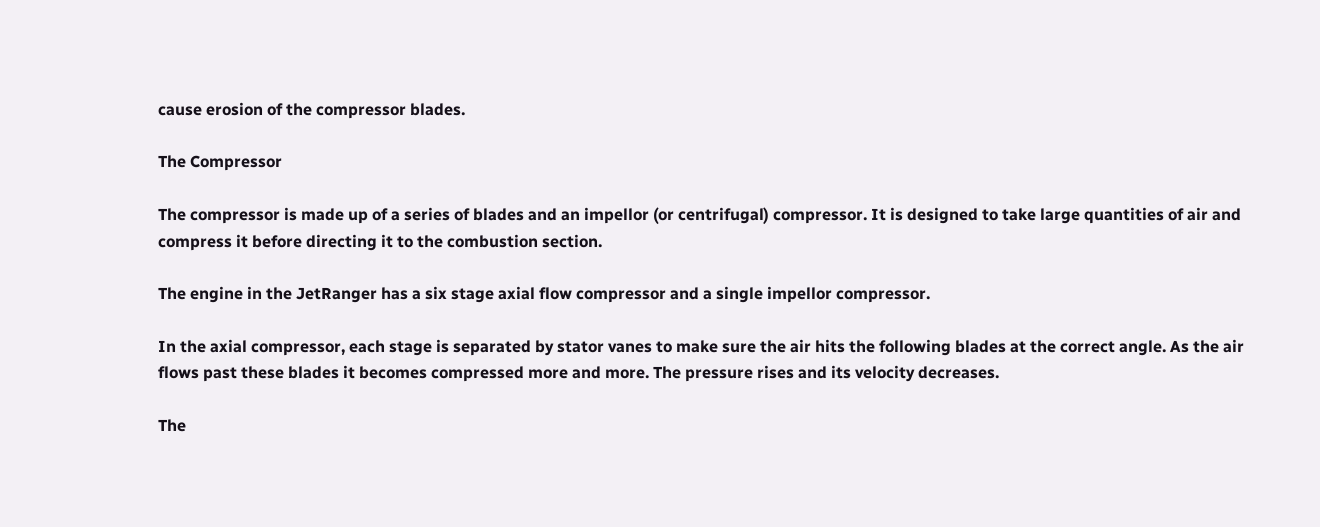cause erosion of the compressor blades.

The Compressor

The compressor is made up of a series of blades and an impellor (or centrifugal) compressor. It is designed to take large quantities of air and compress it before directing it to the combustion section.

The engine in the JetRanger has a six stage axial flow compressor and a single impellor compressor.

In the axial compressor, each stage is separated by stator vanes to make sure the air hits the following blades at the correct angle. As the air flows past these blades it becomes compressed more and more. The pressure rises and its velocity decreases.

The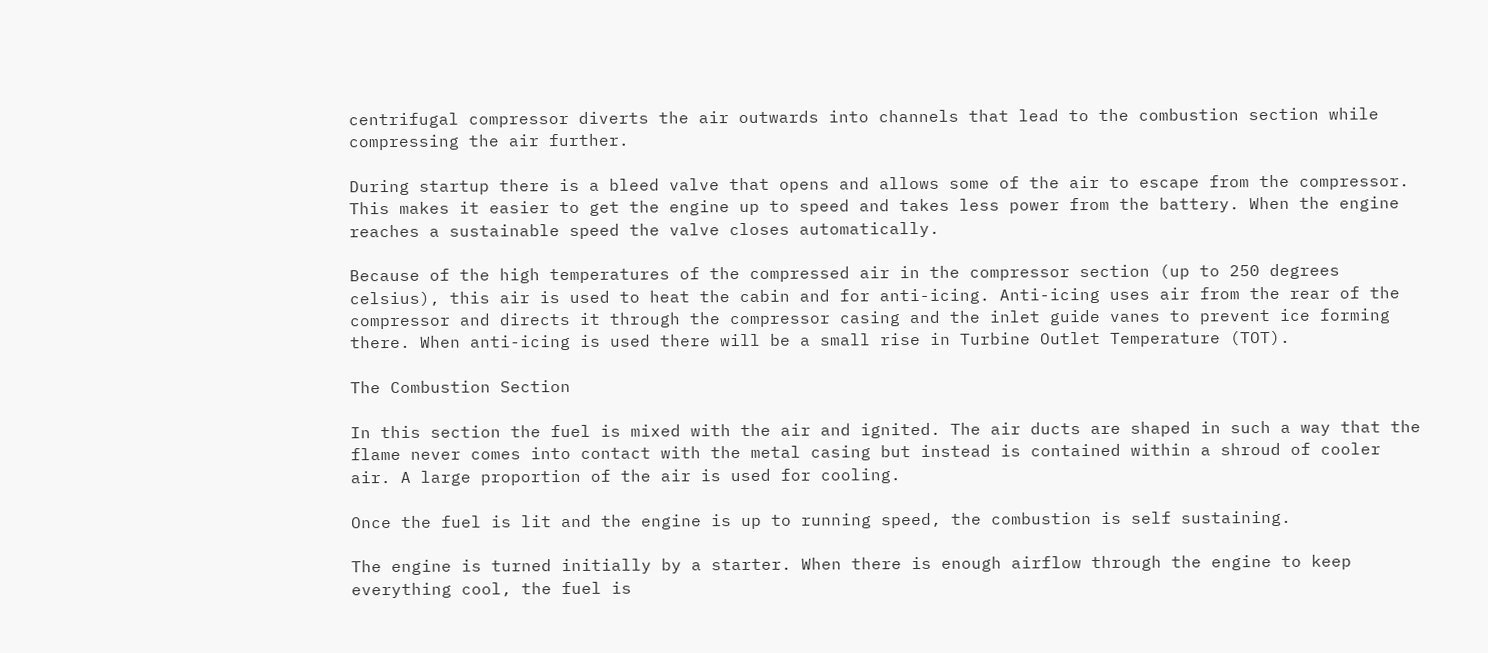centrifugal compressor diverts the air outwards into channels that lead to the combustion section while compressing the air further.

During startup there is a bleed valve that opens and allows some of the air to escape from the compressor. This makes it easier to get the engine up to speed and takes less power from the battery. When the engine reaches a sustainable speed the valve closes automatically.

Because of the high temperatures of the compressed air in the compressor section (up to 250 degrees celsius), this air is used to heat the cabin and for anti-icing. Anti-icing uses air from the rear of the compressor and directs it through the compressor casing and the inlet guide vanes to prevent ice forming there. When anti-icing is used there will be a small rise in Turbine Outlet Temperature (TOT).

The Combustion Section

In this section the fuel is mixed with the air and ignited. The air ducts are shaped in such a way that the flame never comes into contact with the metal casing but instead is contained within a shroud of cooler air. A large proportion of the air is used for cooling.

Once the fuel is lit and the engine is up to running speed, the combustion is self sustaining.

The engine is turned initially by a starter. When there is enough airflow through the engine to keep everything cool, the fuel is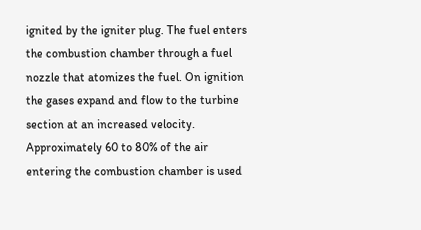ignited by the igniter plug. The fuel enters the combustion chamber through a fuel nozzle that atomizes the fuel. On ignition the gases expand and flow to the turbine section at an increased velocity. Approximately 60 to 80% of the air entering the combustion chamber is used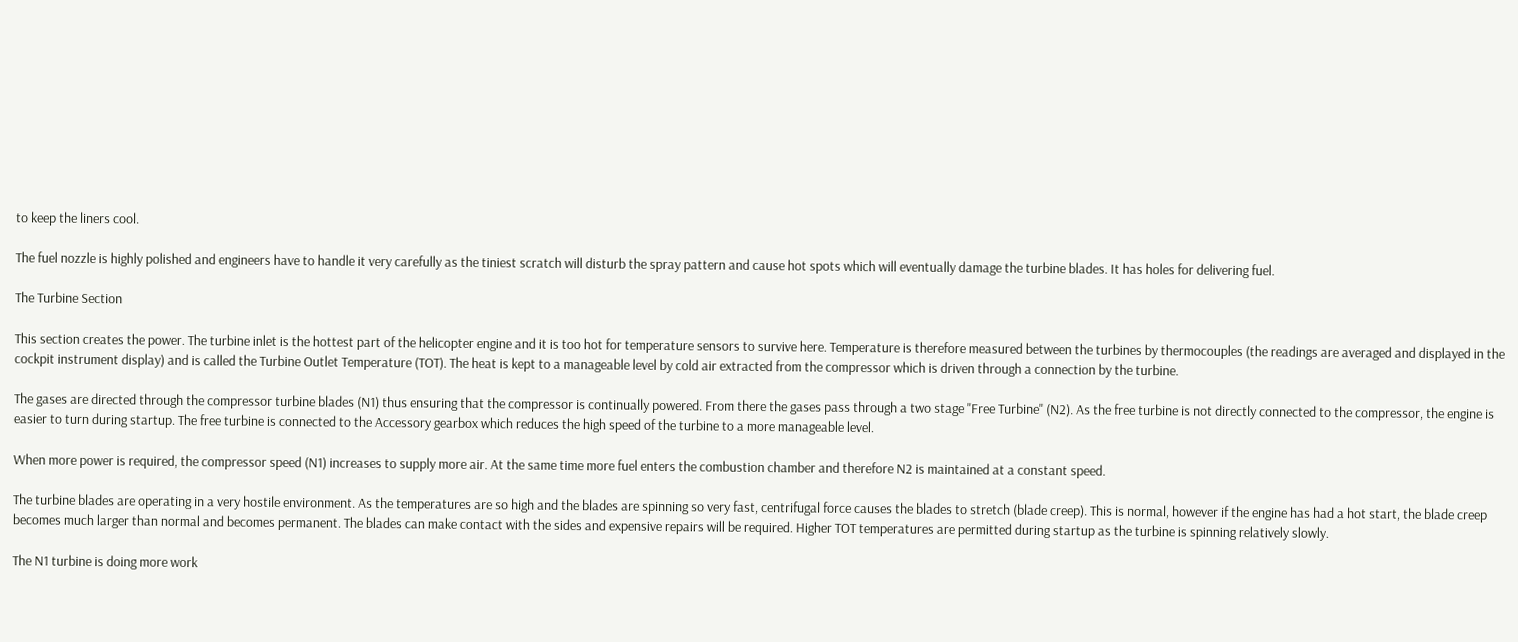to keep the liners cool.

The fuel nozzle is highly polished and engineers have to handle it very carefully as the tiniest scratch will disturb the spray pattern and cause hot spots which will eventually damage the turbine blades. It has holes for delivering fuel.

The Turbine Section

This section creates the power. The turbine inlet is the hottest part of the helicopter engine and it is too hot for temperature sensors to survive here. Temperature is therefore measured between the turbines by thermocouples (the readings are averaged and displayed in the cockpit instrument display) and is called the Turbine Outlet Temperature (TOT). The heat is kept to a manageable level by cold air extracted from the compressor which is driven through a connection by the turbine.

The gases are directed through the compressor turbine blades (N1) thus ensuring that the compressor is continually powered. From there the gases pass through a two stage "Free Turbine" (N2). As the free turbine is not directly connected to the compressor, the engine is easier to turn during startup. The free turbine is connected to the Accessory gearbox which reduces the high speed of the turbine to a more manageable level.

When more power is required, the compressor speed (N1) increases to supply more air. At the same time more fuel enters the combustion chamber and therefore N2 is maintained at a constant speed.

The turbine blades are operating in a very hostile environment. As the temperatures are so high and the blades are spinning so very fast, centrifugal force causes the blades to stretch (blade creep). This is normal, however if the engine has had a hot start, the blade creep becomes much larger than normal and becomes permanent. The blades can make contact with the sides and expensive repairs will be required. Higher TOT temperatures are permitted during startup as the turbine is spinning relatively slowly.

The N1 turbine is doing more work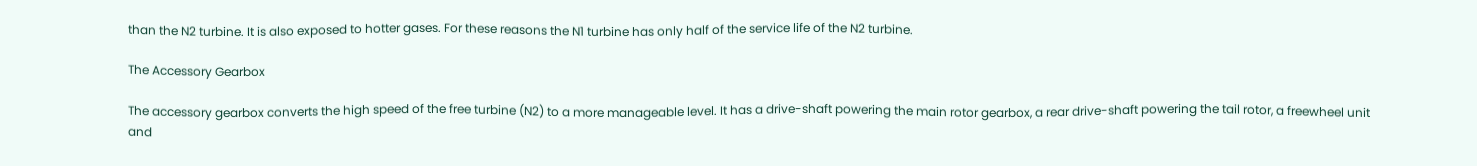than the N2 turbine. It is also exposed to hotter gases. For these reasons the N1 turbine has only half of the service life of the N2 turbine.

The Accessory Gearbox

The accessory gearbox converts the high speed of the free turbine (N2) to a more manageable level. It has a drive-shaft powering the main rotor gearbox, a rear drive-shaft powering the tail rotor, a freewheel unit and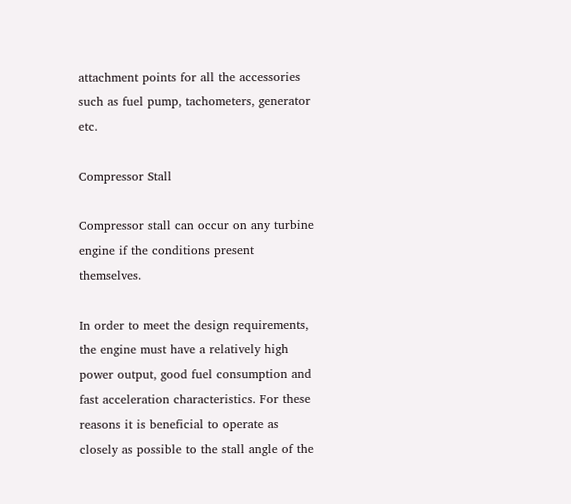attachment points for all the accessories such as fuel pump, tachometers, generator etc.

Compressor Stall

Compressor stall can occur on any turbine engine if the conditions present themselves.

In order to meet the design requirements, the engine must have a relatively high power output, good fuel consumption and fast acceleration characteristics. For these reasons it is beneficial to operate as closely as possible to the stall angle of the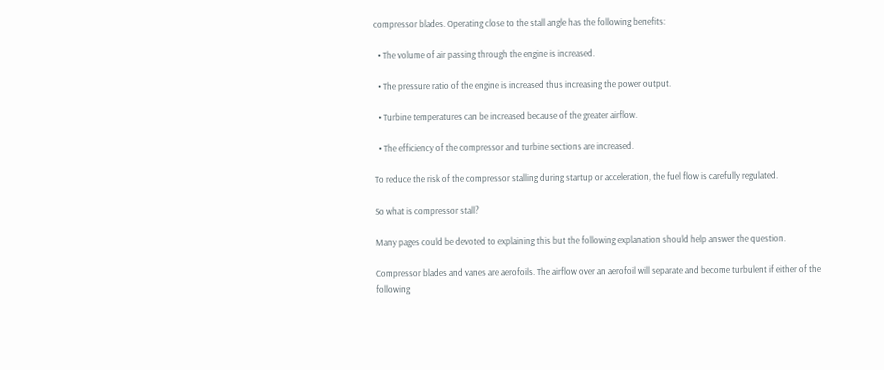compressor blades. Operating close to the stall angle has the following benefits:

  • The volume of air passing through the engine is increased.

  • The pressure ratio of the engine is increased thus increasing the power output.

  • Turbine temperatures can be increased because of the greater airflow.

  • The efficiency of the compressor and turbine sections are increased.

To reduce the risk of the compressor stalling during startup or acceleration, the fuel flow is carefully regulated.

So what is compressor stall?

Many pages could be devoted to explaining this but the following explanation should help answer the question.

Compressor blades and vanes are aerofoils. The airflow over an aerofoil will separate and become turbulent if either of the following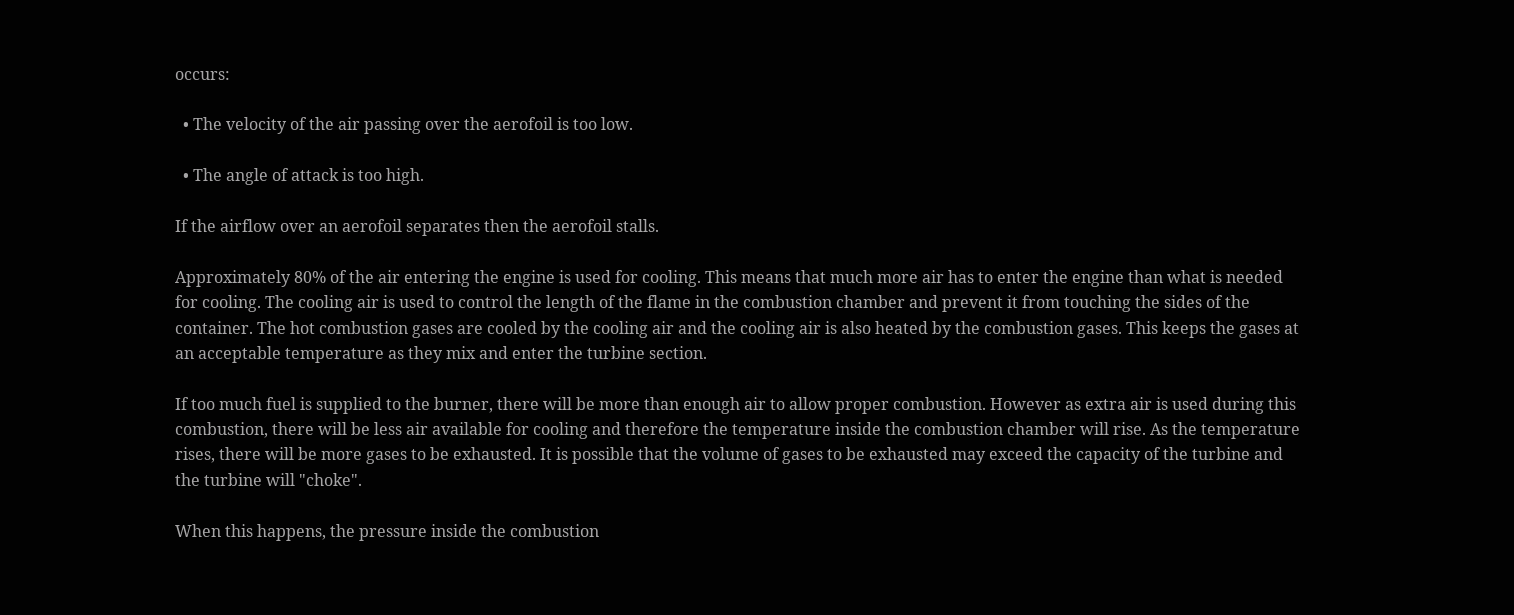occurs:

  • The velocity of the air passing over the aerofoil is too low.

  • The angle of attack is too high.

If the airflow over an aerofoil separates then the aerofoil stalls.

Approximately 80% of the air entering the engine is used for cooling. This means that much more air has to enter the engine than what is needed for cooling. The cooling air is used to control the length of the flame in the combustion chamber and prevent it from touching the sides of the container. The hot combustion gases are cooled by the cooling air and the cooling air is also heated by the combustion gases. This keeps the gases at an acceptable temperature as they mix and enter the turbine section.

If too much fuel is supplied to the burner, there will be more than enough air to allow proper combustion. However as extra air is used during this combustion, there will be less air available for cooling and therefore the temperature inside the combustion chamber will rise. As the temperature rises, there will be more gases to be exhausted. It is possible that the volume of gases to be exhausted may exceed the capacity of the turbine and the turbine will "choke".

When this happens, the pressure inside the combustion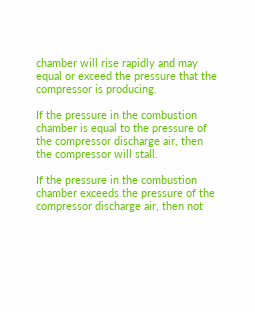chamber will rise rapidly and may equal or exceed the pressure that the compressor is producing.

If the pressure in the combustion chamber is equal to the pressure of the compressor discharge air, then the compressor will stall.

If the pressure in the combustion chamber exceeds the pressure of the compressor discharge air, then not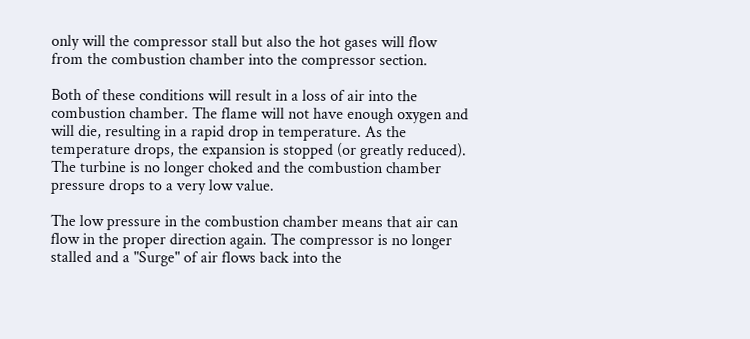only will the compressor stall but also the hot gases will flow from the combustion chamber into the compressor section.

Both of these conditions will result in a loss of air into the combustion chamber. The flame will not have enough oxygen and will die, resulting in a rapid drop in temperature. As the temperature drops, the expansion is stopped (or greatly reduced). The turbine is no longer choked and the combustion chamber pressure drops to a very low value.

The low pressure in the combustion chamber means that air can flow in the proper direction again. The compressor is no longer stalled and a "Surge" of air flows back into the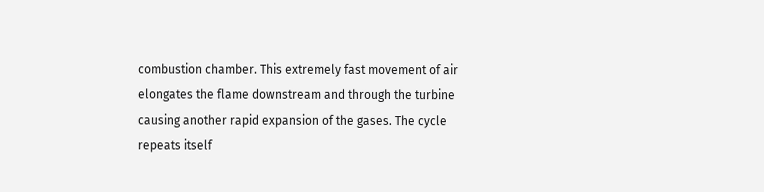combustion chamber. This extremely fast movement of air elongates the flame downstream and through the turbine causing another rapid expansion of the gases. The cycle repeats itself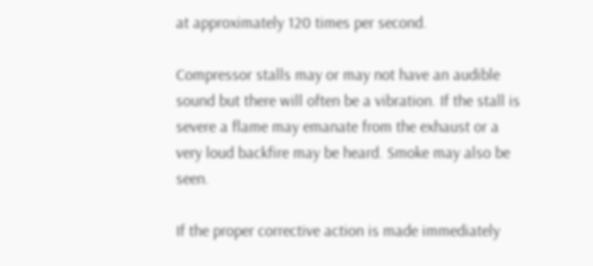at approximately 120 times per second.

Compressor stalls may or may not have an audible sound but there will often be a vibration. If the stall is severe a flame may emanate from the exhaust or a very loud backfire may be heard. Smoke may also be seen.

If the proper corrective action is made immediately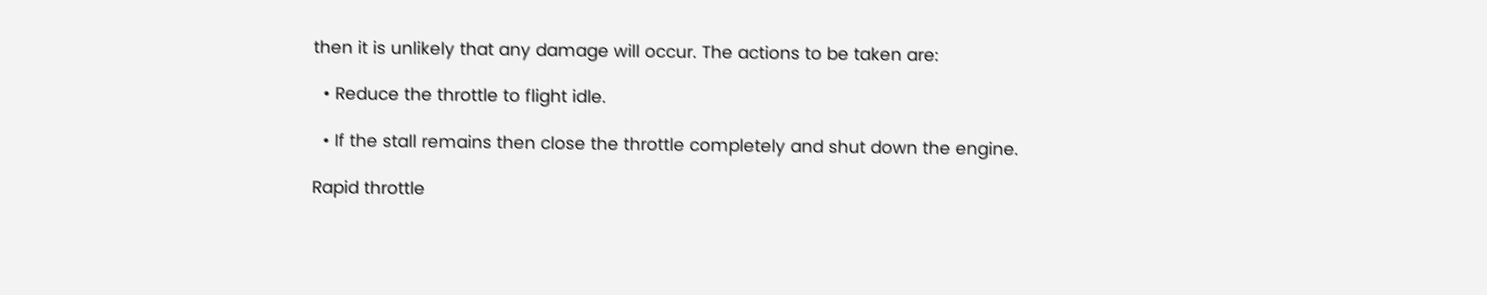then it is unlikely that any damage will occur. The actions to be taken are:

  • Reduce the throttle to flight idle.

  • If the stall remains then close the throttle completely and shut down the engine.

Rapid throttle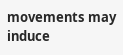movements may induce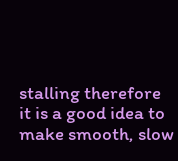stalling therefore it is a good idea to make smooth, slow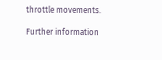throttle movements.

Further information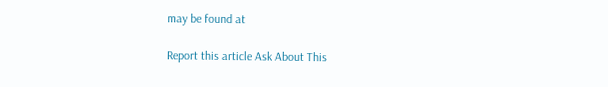may be found at

Report this article Ask About This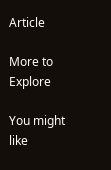Article

More to Explore

You might like